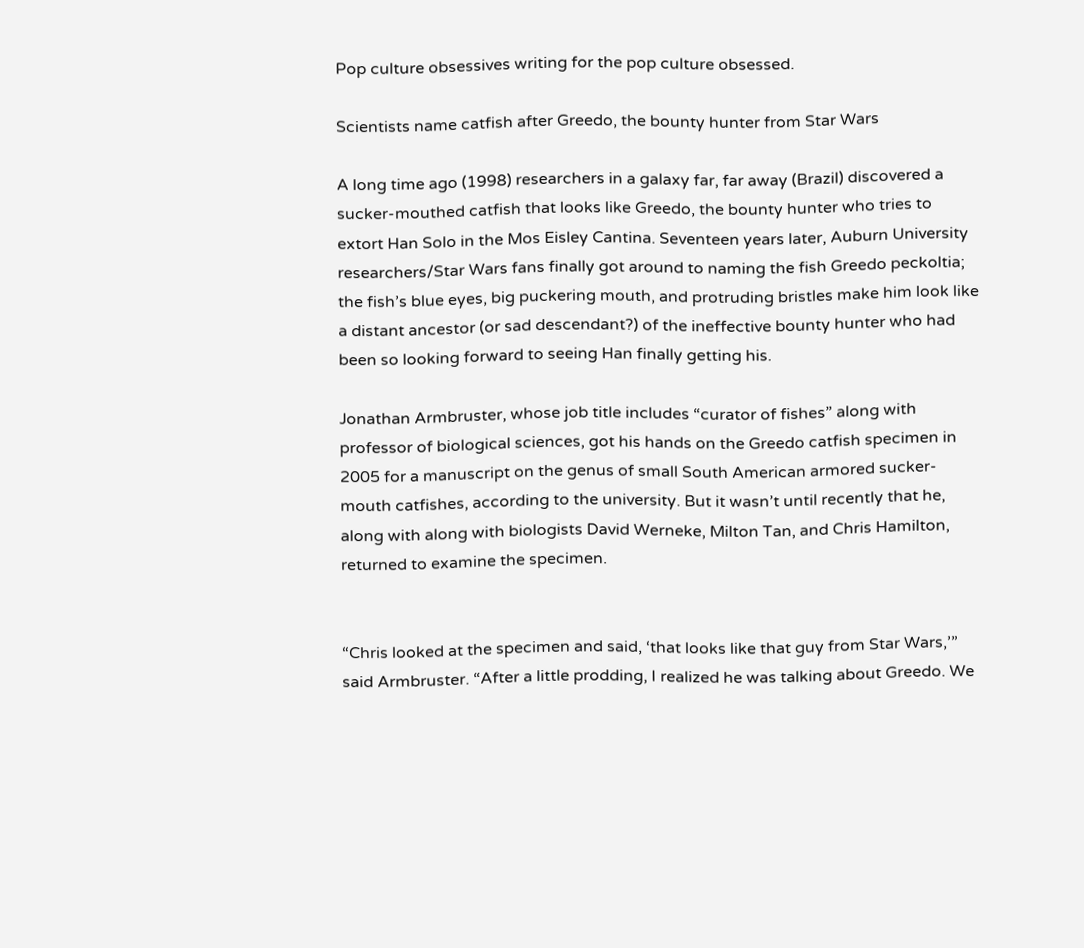Pop culture obsessives writing for the pop culture obsessed.

Scientists name catfish after Greedo, the bounty hunter from Star Wars

A long time ago (1998) researchers in a galaxy far, far away (Brazil) discovered a sucker-mouthed catfish that looks like Greedo, the bounty hunter who tries to extort Han Solo in the Mos Eisley Cantina. Seventeen years later, Auburn University researchers/Star Wars fans finally got around to naming the fish Greedo peckoltia; the fish’s blue eyes, big puckering mouth, and protruding bristles make him look like a distant ancestor (or sad descendant?) of the ineffective bounty hunter who had been so looking forward to seeing Han finally getting his.

Jonathan Armbruster, whose job title includes “curator of fishes” along with professor of biological sciences, got his hands on the Greedo catfish specimen in 2005 for a manuscript on the genus of small South American armored sucker-mouth catfishes, according to the university. But it wasn’t until recently that he, along with along with biologists David Werneke, Milton Tan, and Chris Hamilton, returned to examine the specimen.


“Chris looked at the specimen and said, ‘that looks like that guy from Star Wars,’” said Armbruster. “After a little prodding, I realized he was talking about Greedo. We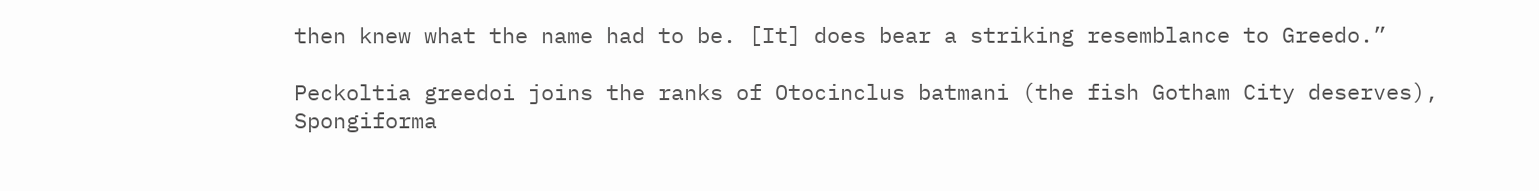then knew what the name had to be. [It] does bear a striking resemblance to Greedo.”

Peckoltia greedoi joins the ranks of Otocinclus batmani (the fish Gotham City deserves), Spongiforma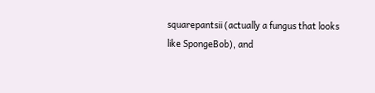squarepantsii (actually a fungus that looks like SpongeBob), and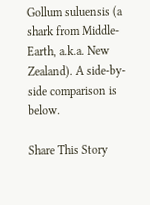Gollum suluensis (a shark from Middle-Earth, a.k.a. New Zealand). A side-by-side comparison is below.

Share This Story